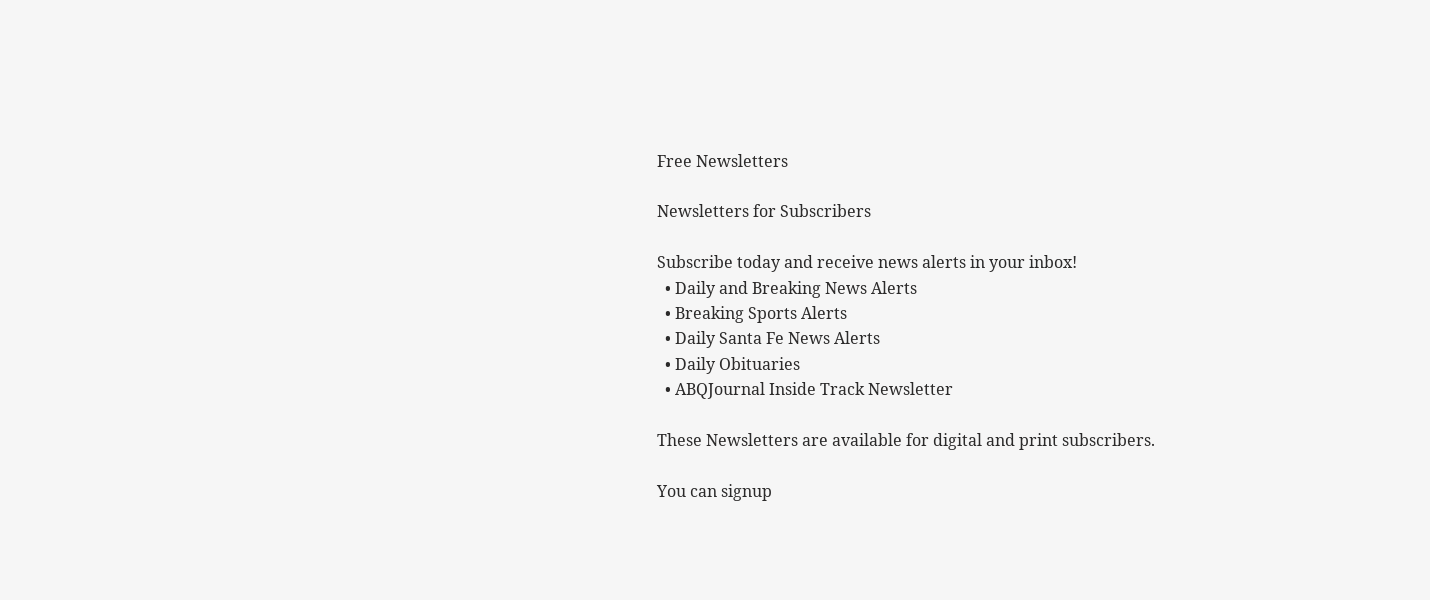Free Newsletters

Newsletters for Subscribers

Subscribe today and receive news alerts in your inbox!
  • Daily and Breaking News Alerts
  • Breaking Sports Alerts
  • Daily Santa Fe News Alerts
  • Daily Obituaries
  • ABQJournal Inside Track Newsletter

These Newsletters are available for digital and print subscribers.

You can signup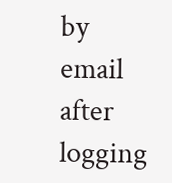by email after logging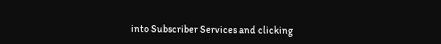into Subscriber Services and clicking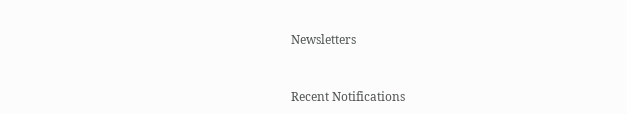Newsletters


Recent Notifications